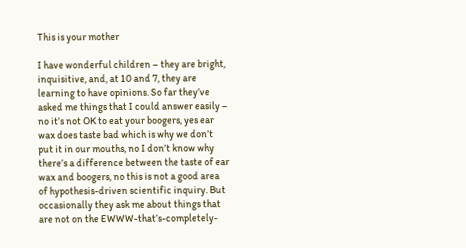This is your mother

I have wonderful children – they are bright, inquisitive, and, at 10 and 7, they are learning to have opinions. So far they’ve asked me things that I could answer easily – no it’s not OK to eat your boogers, yes ear wax does taste bad which is why we don’t put it in our mouths, no I don’t know why there’s a difference between the taste of ear wax and boogers, no this is not a good area of hypothesis-driven scientific inquiry. But occasionally they ask me about things that are not on the EWWW-that’s-completely-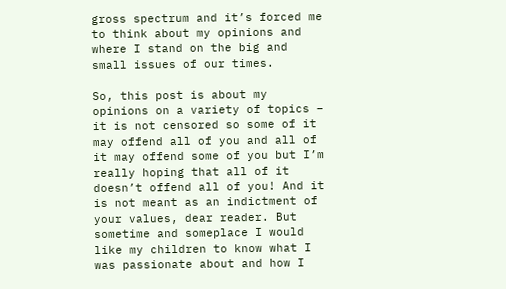gross spectrum and it’s forced me to think about my opinions and where I stand on the big and small issues of our times.

So, this post is about my opinions on a variety of topics – it is not censored so some of it may offend all of you and all of it may offend some of you but I’m really hoping that all of it doesn’t offend all of you! And it is not meant as an indictment of your values, dear reader. But sometime and someplace I would like my children to know what I was passionate about and how I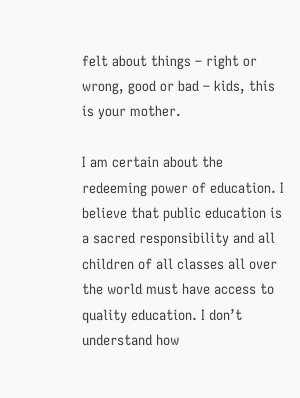felt about things – right or wrong, good or bad – kids, this is your mother.

I am certain about the redeeming power of education. I believe that public education is a sacred responsibility and all children of all classes all over the world must have access to quality education. I don’t understand how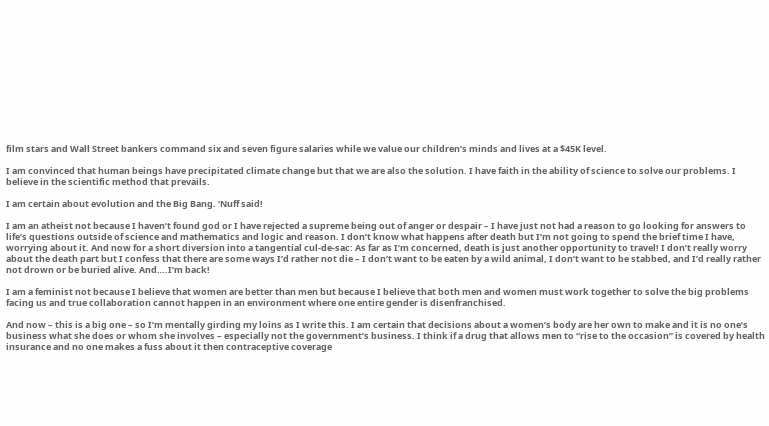film stars and Wall Street bankers command six and seven figure salaries while we value our children’s minds and lives at a $45K level.

I am convinced that human beings have precipitated climate change but that we are also the solution. I have faith in the ability of science to solve our problems. I believe in the scientific method that prevails.

I am certain about evolution and the Big Bang. ‘Nuff said!

I am an atheist not because I haven’t found god or I have rejected a supreme being out of anger or despair – I have just not had a reason to go looking for answers to life’s questions outside of science and mathematics and logic and reason. I don’t know what happens after death but I’m not going to spend the brief time I have, worrying about it. And now for a short diversion into a tangential cul-de-sac: As far as I’m concerned, death is just another opportunity to travel! I don’t really worry about the death part but I confess that there are some ways I’d rather not die – I don’t want to be eaten by a wild animal, I don’t want to be stabbed, and I’d really rather not drown or be buried alive. And….I’m back!

I am a feminist not because I believe that women are better than men but because I believe that both men and women must work together to solve the big problems facing us and true collaboration cannot happen in an environment where one entire gender is disenfranchised.

And now – this is a big one – so I’m mentally girding my loins as I write this. I am certain that decisions about a women’s body are her own to make and it is no one’s business what she does or whom she involves – especially not the government’s business. I think if a drug that allows men to “rise to the occasion” is covered by health insurance and no one makes a fuss about it then contraceptive coverage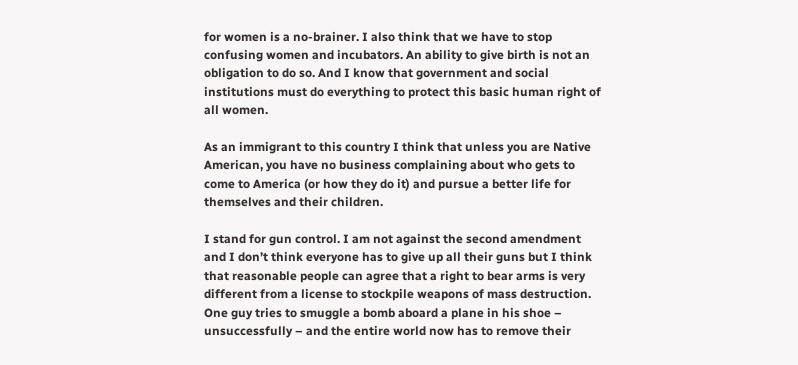for women is a no-brainer. I also think that we have to stop confusing women and incubators. An ability to give birth is not an obligation to do so. And I know that government and social institutions must do everything to protect this basic human right of all women.

As an immigrant to this country I think that unless you are Native American, you have no business complaining about who gets to come to America (or how they do it) and pursue a better life for themselves and their children.

I stand for gun control. I am not against the second amendment and I don’t think everyone has to give up all their guns but I think that reasonable people can agree that a right to bear arms is very different from a license to stockpile weapons of mass destruction. One guy tries to smuggle a bomb aboard a plane in his shoe – unsuccessfully – and the entire world now has to remove their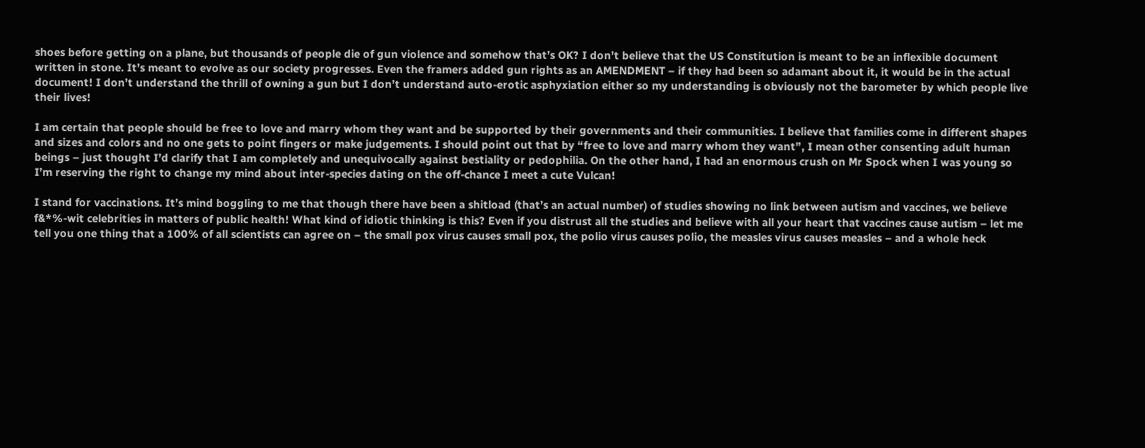shoes before getting on a plane, but thousands of people die of gun violence and somehow that’s OK? I don’t believe that the US Constitution is meant to be an inflexible document written in stone. It’s meant to evolve as our society progresses. Even the framers added gun rights as an AMENDMENT – if they had been so adamant about it, it would be in the actual document! I don’t understand the thrill of owning a gun but I don’t understand auto-erotic asphyxiation either so my understanding is obviously not the barometer by which people live their lives!

I am certain that people should be free to love and marry whom they want and be supported by their governments and their communities. I believe that families come in different shapes and sizes and colors and no one gets to point fingers or make judgements. I should point out that by “free to love and marry whom they want”, I mean other consenting adult human beings – just thought I’d clarify that I am completely and unequivocally against bestiality or pedophilia. On the other hand, I had an enormous crush on Mr Spock when I was young so I’m reserving the right to change my mind about inter-species dating on the off-chance I meet a cute Vulcan!

I stand for vaccinations. It’s mind boggling to me that though there have been a shitload (that’s an actual number) of studies showing no link between autism and vaccines, we believe f&*%-wit celebrities in matters of public health! What kind of idiotic thinking is this? Even if you distrust all the studies and believe with all your heart that vaccines cause autism – let me tell you one thing that a 100% of all scientists can agree on – the small pox virus causes small pox, the polio virus causes polio, the measles virus causes measles – and a whole heck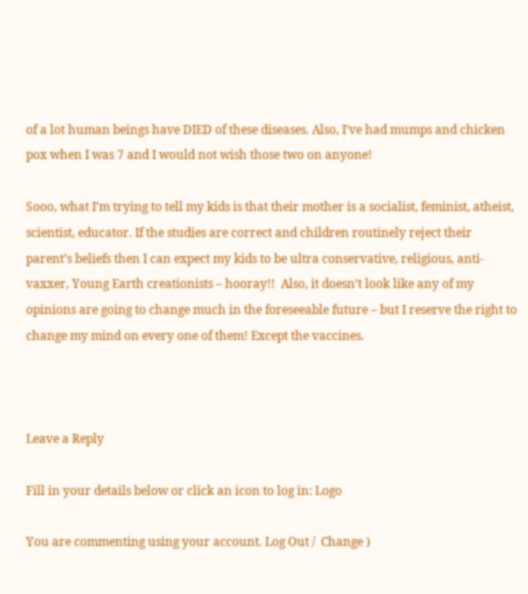of a lot human beings have DIED of these diseases. Also, I’ve had mumps and chicken pox when I was 7 and I would not wish those two on anyone!

Sooo, what I’m trying to tell my kids is that their mother is a socialist, feminist, atheist, scientist, educator. If the studies are correct and children routinely reject their parent’s beliefs then I can expect my kids to be ultra conservative, religious, anti-vaxxer, Young Earth creationists – hooray!!  Also, it doesn’t look like any of my opinions are going to change much in the foreseeable future – but I reserve the right to change my mind on every one of them! Except the vaccines.



Leave a Reply

Fill in your details below or click an icon to log in: Logo

You are commenting using your account. Log Out /  Change )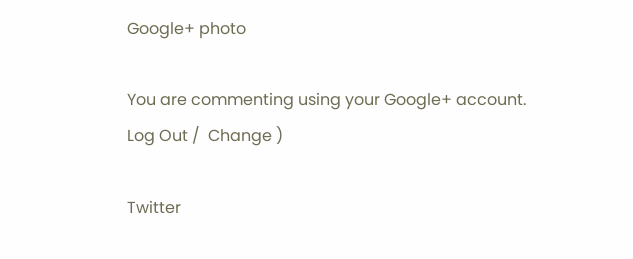Google+ photo

You are commenting using your Google+ account. Log Out /  Change )

Twitter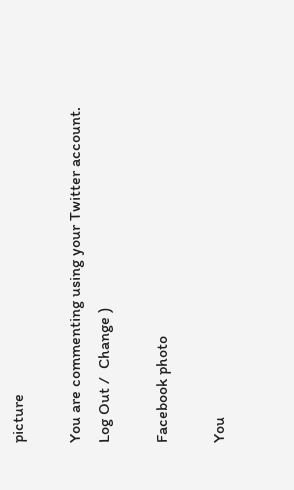picture

You are commenting using your Twitter account. Log Out /  Change )

Facebook photo

You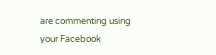are commenting using your Facebook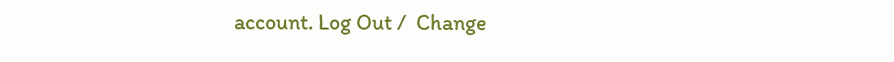account. Log Out /  Change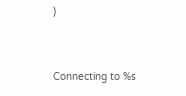)


Connecting to %s